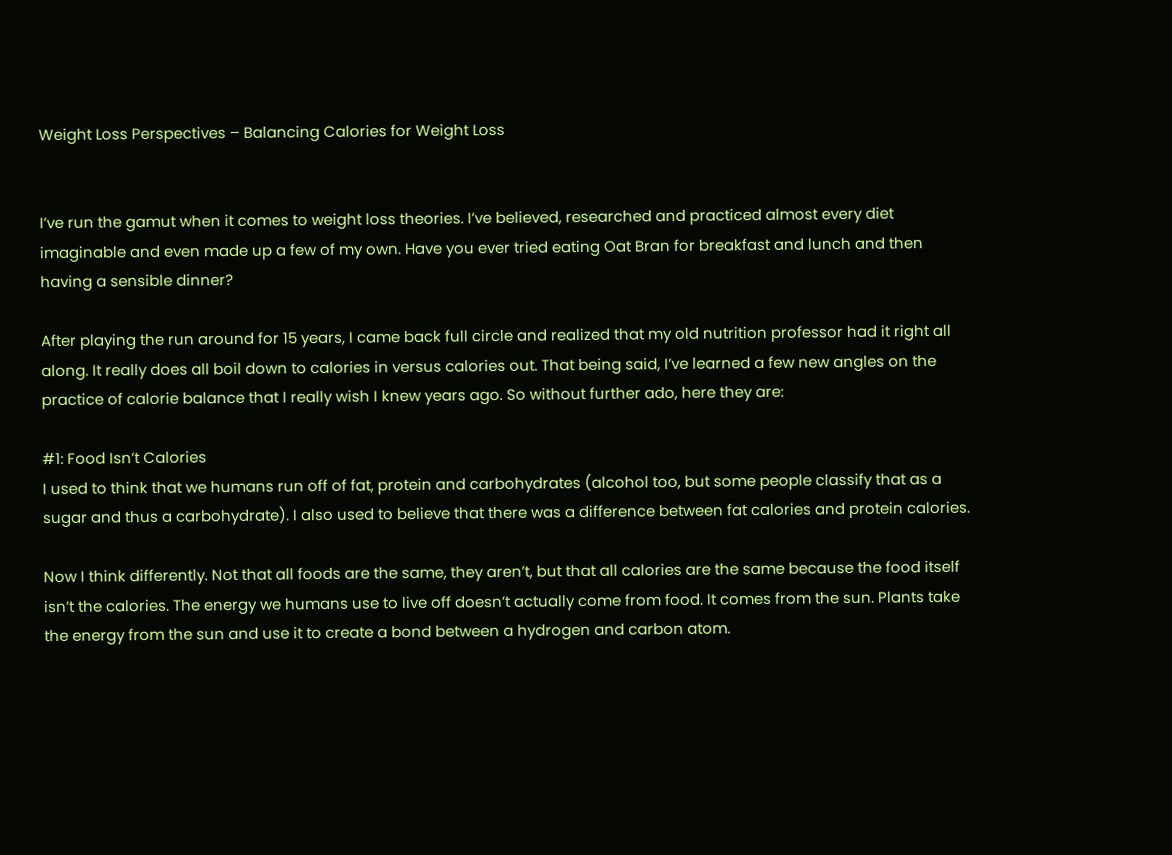Weight Loss Perspectives – Balancing Calories for Weight Loss


I’ve run the gamut when it comes to weight loss theories. I’ve believed, researched and practiced almost every diet imaginable and even made up a few of my own. Have you ever tried eating Oat Bran for breakfast and lunch and then having a sensible dinner?

After playing the run around for 15 years, I came back full circle and realized that my old nutrition professor had it right all along. It really does all boil down to calories in versus calories out. That being said, I’ve learned a few new angles on the practice of calorie balance that I really wish I knew years ago. So without further ado, here they are:

#1: Food Isn’t Calories
I used to think that we humans run off of fat, protein and carbohydrates (alcohol too, but some people classify that as a sugar and thus a carbohydrate). I also used to believe that there was a difference between fat calories and protein calories.

Now I think differently. Not that all foods are the same, they aren’t, but that all calories are the same because the food itself isn’t the calories. The energy we humans use to live off doesn’t actually come from food. It comes from the sun. Plants take the energy from the sun and use it to create a bond between a hydrogen and carbon atom.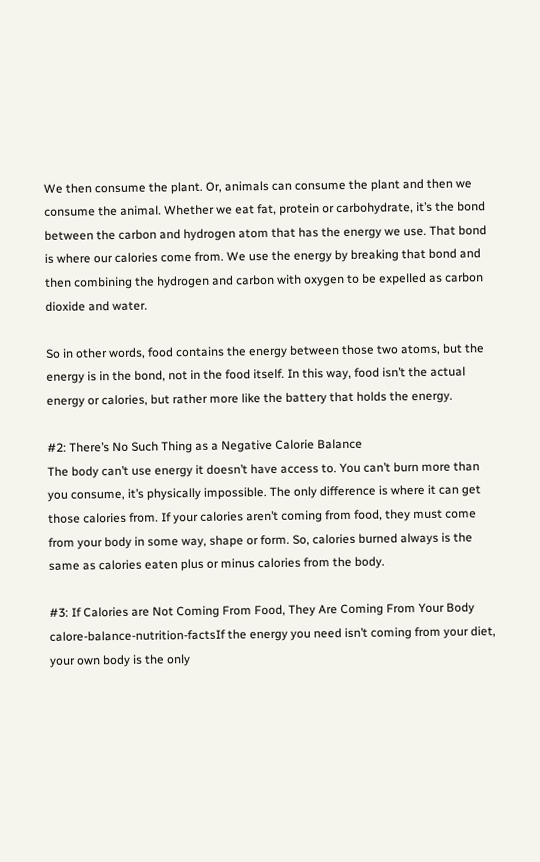We then consume the plant. Or, animals can consume the plant and then we consume the animal. Whether we eat fat, protein or carbohydrate, it’s the bond between the carbon and hydrogen atom that has the energy we use. That bond is where our calories come from. We use the energy by breaking that bond and then combining the hydrogen and carbon with oxygen to be expelled as carbon dioxide and water.

So in other words, food contains the energy between those two atoms, but the energy is in the bond, not in the food itself. In this way, food isn’t the actual energy or calories, but rather more like the battery that holds the energy.

#2: There’s No Such Thing as a Negative Calorie Balance
The body can’t use energy it doesn’t have access to. You can’t burn more than you consume, it’s physically impossible. The only difference is where it can get those calories from. If your calories aren’t coming from food, they must come from your body in some way, shape or form. So, calories burned always is the same as calories eaten plus or minus calories from the body.

#3: If Calories are Not Coming From Food, They Are Coming From Your Body
calore-balance-nutrition-factsIf the energy you need isn’t coming from your diet, your own body is the only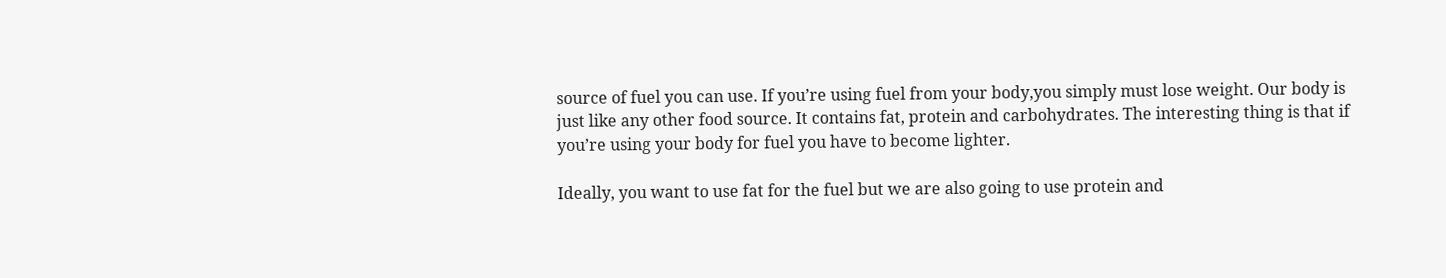source of fuel you can use. If you’re using fuel from your body,you simply must lose weight. Our body is just like any other food source. It contains fat, protein and carbohydrates. The interesting thing is that if you’re using your body for fuel you have to become lighter.

Ideally, you want to use fat for the fuel but we are also going to use protein and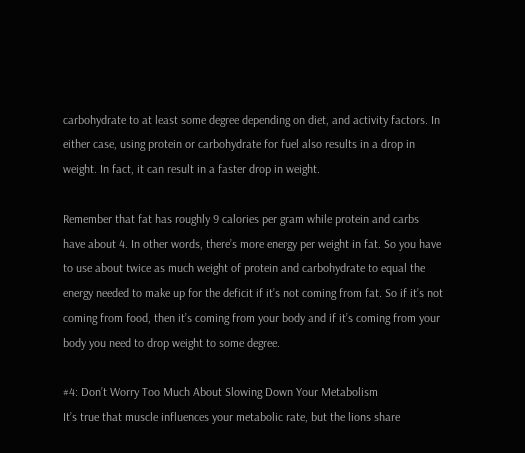carbohydrate to at least some degree depending on diet, and activity factors. In either case, using protein or carbohydrate for fuel also results in a drop in weight. In fact, it can result in a faster drop in weight.

Remember that fat has roughly 9 calories per gram while protein and carbs have about 4. In other words, there’s more energy per weight in fat. So you have to use about twice as much weight of protein and carbohydrate to equal the energy needed to make up for the deficit if it’s not coming from fat. So if it’s not coming from food, then it’s coming from your body and if it’s coming from your body you need to drop weight to some degree.

#4: Don’t Worry Too Much About Slowing Down Your Metabolism
It’s true that muscle influences your metabolic rate, but the lions share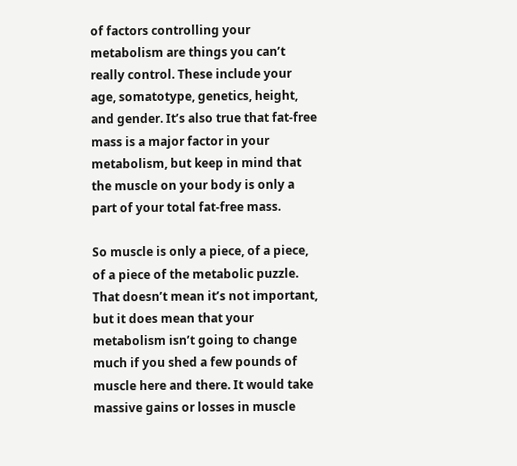of factors controlling your metabolism are things you can’t really control. These include your age, somatotype, genetics, height, and gender. It’s also true that fat-free mass is a major factor in your metabolism, but keep in mind that the muscle on your body is only a part of your total fat-free mass.

So muscle is only a piece, of a piece, of a piece of the metabolic puzzle. That doesn’t mean it’s not important, but it does mean that your metabolism isn’t going to change much if you shed a few pounds of muscle here and there. It would take massive gains or losses in muscle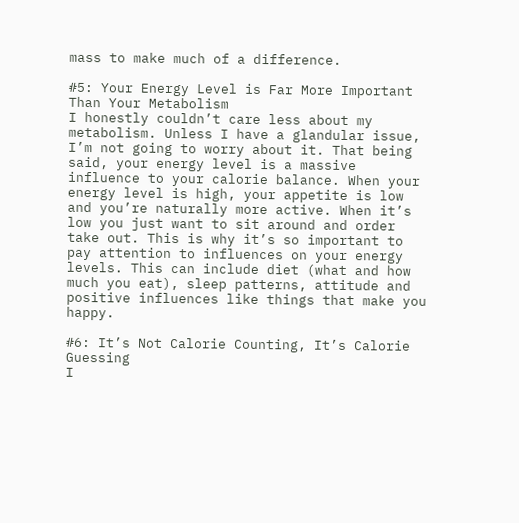mass to make much of a difference.

#5: Your Energy Level is Far More Important Than Your Metabolism
I honestly couldn’t care less about my metabolism. Unless I have a glandular issue, I’m not going to worry about it. That being said, your energy level is a massive influence to your calorie balance. When your energy level is high, your appetite is low and you’re naturally more active. When it’s low you just want to sit around and order take out. This is why it’s so important to pay attention to influences on your energy levels. This can include diet (what and how much you eat), sleep patterns, attitude and positive influences like things that make you happy.

#6: It’s Not Calorie Counting, It’s Calorie Guessing
I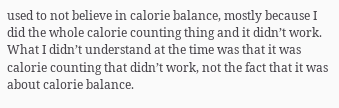used to not believe in calorie balance, mostly because I did the whole calorie counting thing and it didn’t work. What I didn’t understand at the time was that it was calorie counting that didn’t work, not the fact that it was about calorie balance.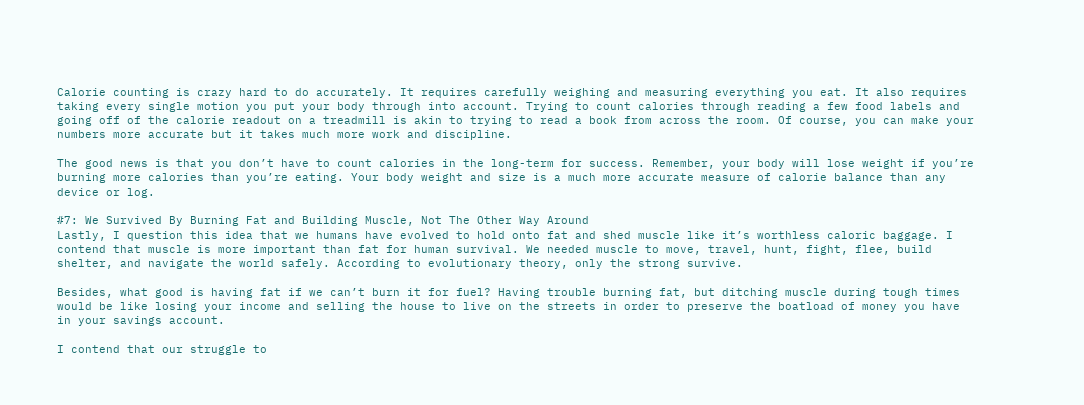Calorie counting is crazy hard to do accurately. It requires carefully weighing and measuring everything you eat. It also requires taking every single motion you put your body through into account. Trying to count calories through reading a few food labels and going off of the calorie readout on a treadmill is akin to trying to read a book from across the room. Of course, you can make your numbers more accurate but it takes much more work and discipline.

The good news is that you don’t have to count calories in the long-term for success. Remember, your body will lose weight if you’re burning more calories than you’re eating. Your body weight and size is a much more accurate measure of calorie balance than any device or log.

#7: We Survived By Burning Fat and Building Muscle, Not The Other Way Around
Lastly, I question this idea that we humans have evolved to hold onto fat and shed muscle like it’s worthless caloric baggage. I contend that muscle is more important than fat for human survival. We needed muscle to move, travel, hunt, fight, flee, build shelter, and navigate the world safely. According to evolutionary theory, only the strong survive.

Besides, what good is having fat if we can’t burn it for fuel? Having trouble burning fat, but ditching muscle during tough times would be like losing your income and selling the house to live on the streets in order to preserve the boatload of money you have in your savings account.

I contend that our struggle to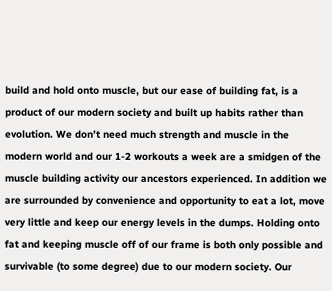build and hold onto muscle, but our ease of building fat, is a product of our modern society and built up habits rather than evolution. We don’t need much strength and muscle in the modern world and our 1-2 workouts a week are a smidgen of the muscle building activity our ancestors experienced. In addition we are surrounded by convenience and opportunity to eat a lot, move very little and keep our energy levels in the dumps. Holding onto fat and keeping muscle off of our frame is both only possible and survivable (to some degree) due to our modern society. Our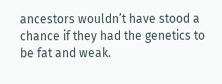ancestors wouldn’t have stood a chance if they had the genetics to be fat and weak.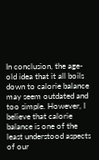In conclusion, the age-old idea that it all boils down to calorie balance may seem outdated and too simple. However, I believe that calorie balance is one of the least understood aspects of our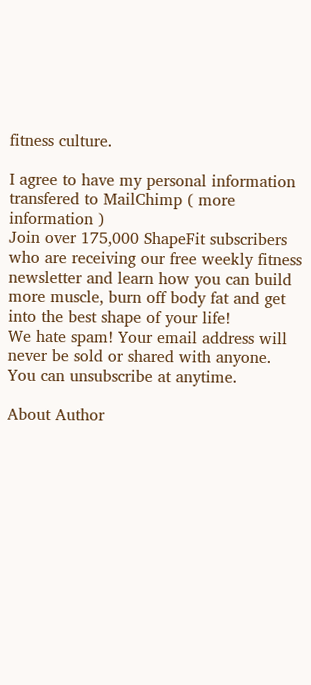fitness culture.

I agree to have my personal information transfered to MailChimp ( more information )
Join over 175,000 ShapeFit subscribers who are receiving our free weekly fitness newsletter and learn how you can build more muscle, burn off body fat and get into the best shape of your life!
We hate spam! Your email address will never be sold or shared with anyone. You can unsubscribe at anytime.

About Author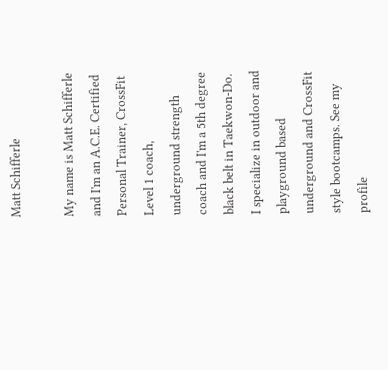Matt Schifferle

My name is Matt Schifferle and I'm an A.C.E. Certified Personal Trainer, CrossFit Level 1 coach, underground strength coach and I'm a 5th degree black belt in Taekwon-Do. I specialize in outdoor and playground based underground and CrossFit style bootcamps. See my profile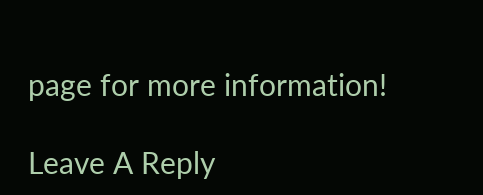page for more information!

Leave A Reply